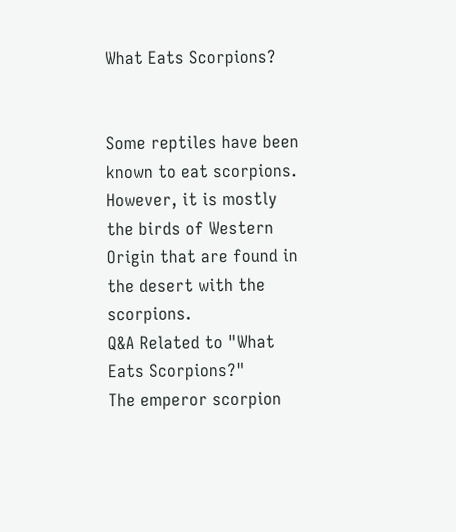What Eats Scorpions?


Some reptiles have been known to eat scorpions. However, it is mostly the birds of Western Origin that are found in the desert with the scorpions.
Q&A Related to "What Eats Scorpions?"
The emperor scorpion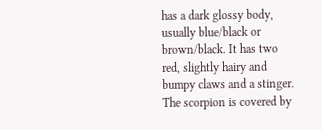has a dark glossy body, usually blue/black or brown/black. It has two red, slightly hairy and bumpy claws and a stinger. The scorpion is covered by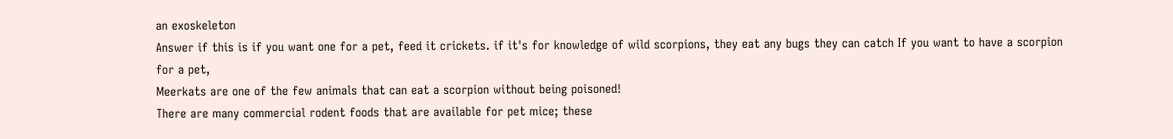an exoskeleton
Answer if this is if you want one for a pet, feed it crickets. if it's for knowledge of wild scorpions, they eat any bugs they can catch If you want to have a scorpion for a pet,
Meerkats are one of the few animals that can eat a scorpion without being poisoned!
There are many commercial rodent foods that are available for pet mice; these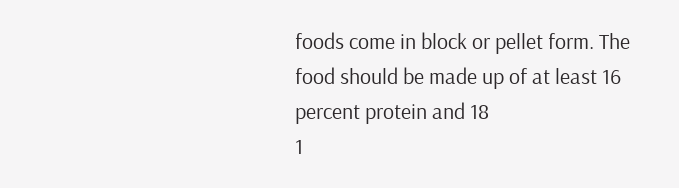foods come in block or pellet form. The food should be made up of at least 16 percent protein and 18
1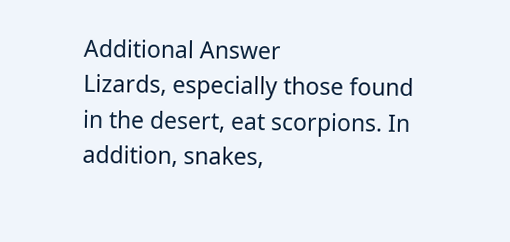Additional Answer
Lizards, especially those found in the desert, eat scorpions. In addition, snakes,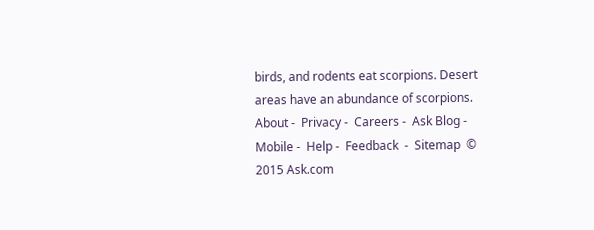birds, and rodents eat scorpions. Desert areas have an abundance of scorpions.
About -  Privacy -  Careers -  Ask Blog -  Mobile -  Help -  Feedback  -  Sitemap  © 2015 Ask.com